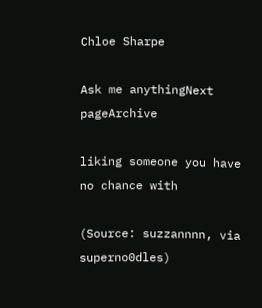Chloe Sharpe

Ask me anythingNext pageArchive

liking someone you have no chance with

(Source: suzzannnn, via superno0dles)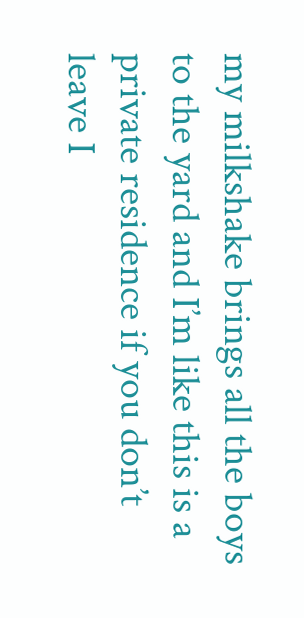my milkshake brings all the boys to the yard and I’m like this is a private residence if you don’t leave I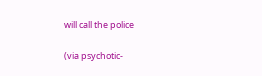will call the police

(via psychotic-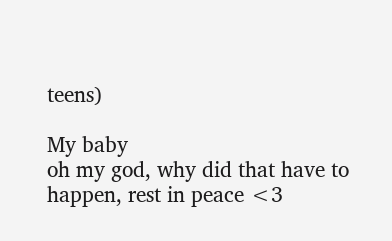teens)

My baby
oh my god, why did that have to happen, rest in peace <3